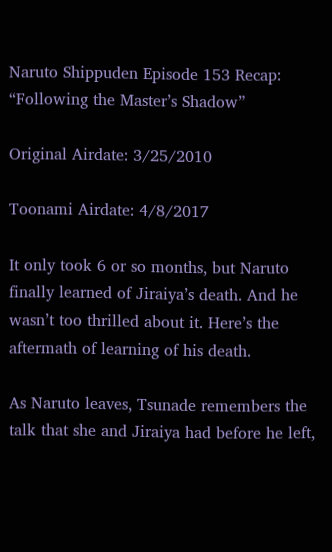Naruto Shippuden Episode 153 Recap: “Following the Master’s Shadow”

Original Airdate: 3/25/2010

Toonami Airdate: 4/8/2017

It only took 6 or so months, but Naruto finally learned of Jiraiya’s death. And he wasn’t too thrilled about it. Here’s the aftermath of learning of his death.

As Naruto leaves, Tsunade remembers the talk that she and Jiraiya had before he left,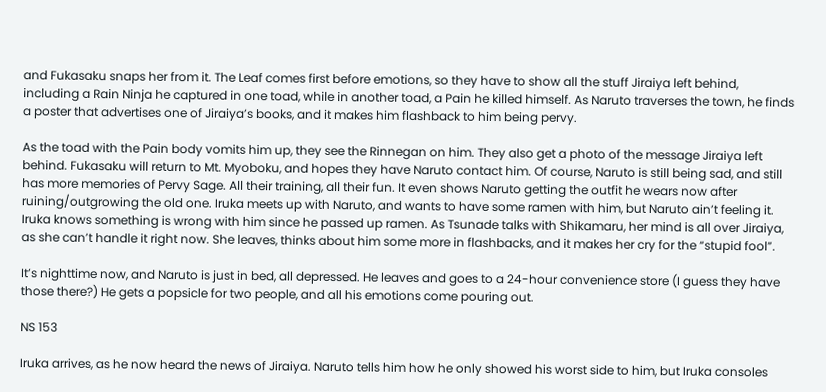and Fukasaku snaps her from it. The Leaf comes first before emotions, so they have to show all the stuff Jiraiya left behind, including a Rain Ninja he captured in one toad, while in another toad, a Pain he killed himself. As Naruto traverses the town, he finds a poster that advertises one of Jiraiya’s books, and it makes him flashback to him being pervy.

As the toad with the Pain body vomits him up, they see the Rinnegan on him. They also get a photo of the message Jiraiya left behind. Fukasaku will return to Mt. Myoboku, and hopes they have Naruto contact him. Of course, Naruto is still being sad, and still has more memories of Pervy Sage. All their training, all their fun. It even shows Naruto getting the outfit he wears now after ruining/outgrowing the old one. Iruka meets up with Naruto, and wants to have some ramen with him, but Naruto ain’t feeling it. Iruka knows something is wrong with him since he passed up ramen. As Tsunade talks with Shikamaru, her mind is all over Jiraiya, as she can’t handle it right now. She leaves, thinks about him some more in flashbacks, and it makes her cry for the “stupid fool”.

It’s nighttime now, and Naruto is just in bed, all depressed. He leaves and goes to a 24-hour convenience store (I guess they have those there?) He gets a popsicle for two people, and all his emotions come pouring out.

NS 153

Iruka arrives, as he now heard the news of Jiraiya. Naruto tells him how he only showed his worst side to him, but Iruka consoles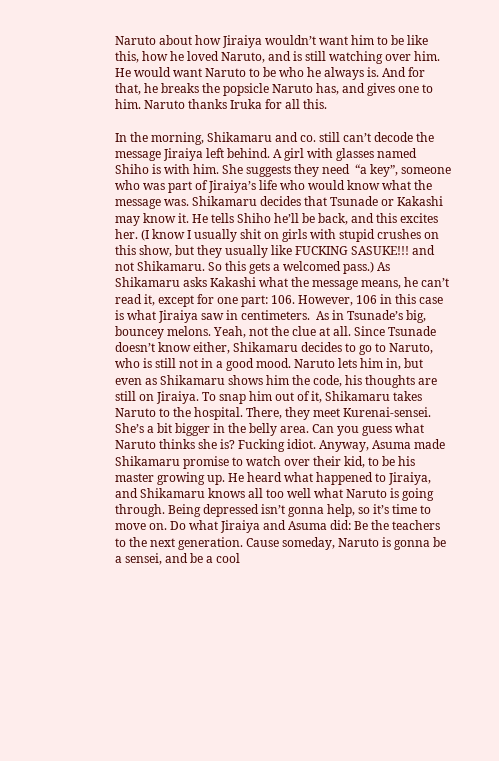Naruto about how Jiraiya wouldn’t want him to be like this, how he loved Naruto, and is still watching over him. He would want Naruto to be who he always is. And for that, he breaks the popsicle Naruto has, and gives one to him. Naruto thanks Iruka for all this.

In the morning, Shikamaru and co. still can’t decode the message Jiraiya left behind. A girl with glasses named Shiho is with him. She suggests they need  “a key”, someone who was part of Jiraiya’s life who would know what the message was. Shikamaru decides that Tsunade or Kakashi may know it. He tells Shiho he’ll be back, and this excites her. (I know I usually shit on girls with stupid crushes on this show, but they usually like FUCKING SASUKE!!! and not Shikamaru. So this gets a welcomed pass.) As Shikamaru asks Kakashi what the message means, he can’t read it, except for one part: 106. However, 106 in this case is what Jiraiya saw in centimeters.  As in Tsunade’s big, bouncey melons. Yeah, not the clue at all. Since Tsunade doesn’t know either, Shikamaru decides to go to Naruto, who is still not in a good mood. Naruto lets him in, but even as Shikamaru shows him the code, his thoughts are still on Jiraiya. To snap him out of it, Shikamaru takes Naruto to the hospital. There, they meet Kurenai-sensei. She’s a bit bigger in the belly area. Can you guess what Naruto thinks she is? Fucking idiot. Anyway, Asuma made Shikamaru promise to watch over their kid, to be his master growing up. He heard what happened to Jiraiya, and Shikamaru knows all too well what Naruto is going through. Being depressed isn’t gonna help, so it’s time to move on. Do what Jiraiya and Asuma did: Be the teachers to the next generation. Cause someday, Naruto is gonna be a sensei, and be a cool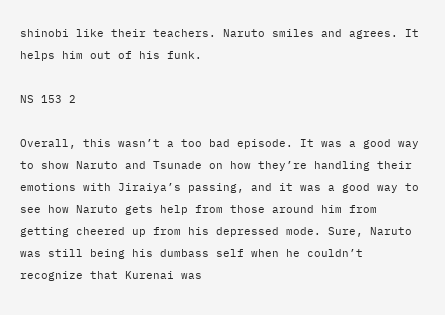shinobi like their teachers. Naruto smiles and agrees. It helps him out of his funk.

NS 153 2

Overall, this wasn’t a too bad episode. It was a good way to show Naruto and Tsunade on how they’re handling their emotions with Jiraiya’s passing, and it was a good way to see how Naruto gets help from those around him from getting cheered up from his depressed mode. Sure, Naruto was still being his dumbass self when he couldn’t recognize that Kurenai was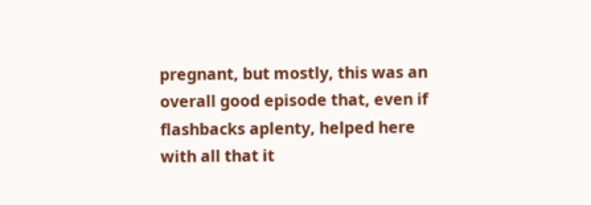pregnant, but mostly, this was an overall good episode that, even if flashbacks aplenty, helped here with all that it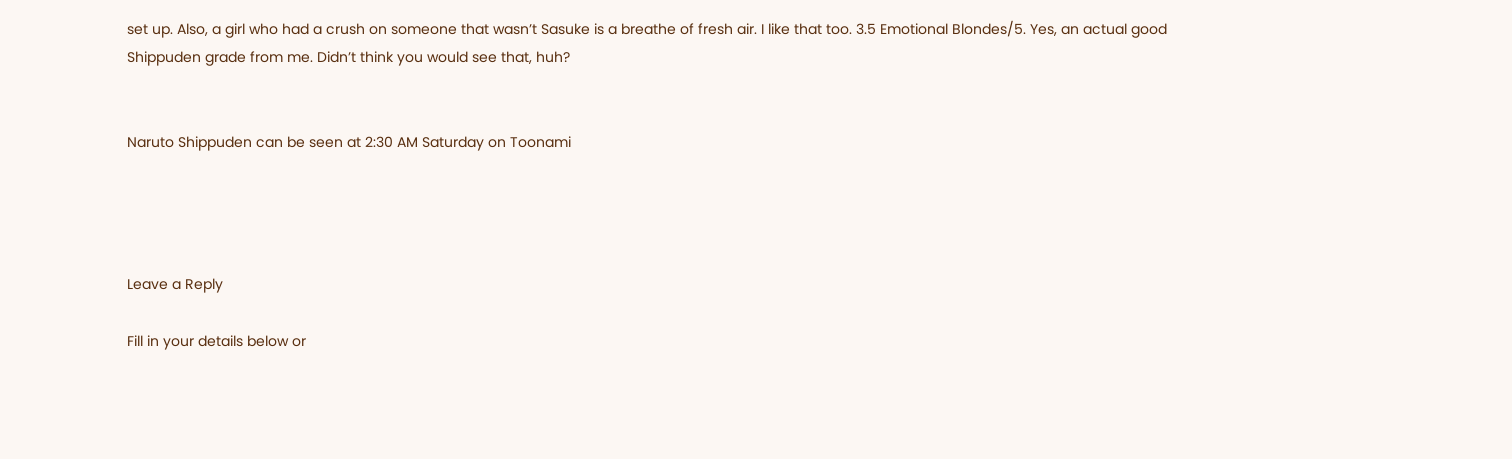set up. Also, a girl who had a crush on someone that wasn’t Sasuke is a breathe of fresh air. I like that too. 3.5 Emotional Blondes/5. Yes, an actual good Shippuden grade from me. Didn’t think you would see that, huh?


Naruto Shippuden can be seen at 2:30 AM Saturday on Toonami




Leave a Reply

Fill in your details below or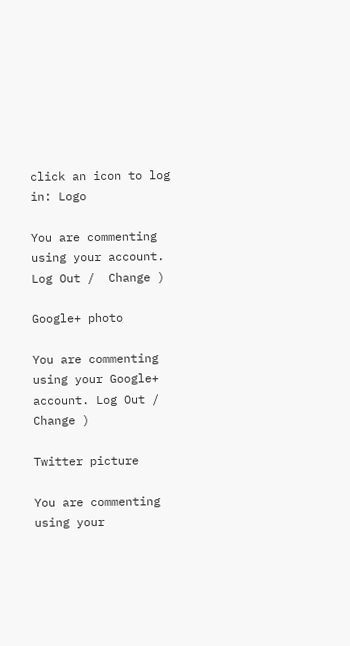click an icon to log in: Logo

You are commenting using your account. Log Out /  Change )

Google+ photo

You are commenting using your Google+ account. Log Out /  Change )

Twitter picture

You are commenting using your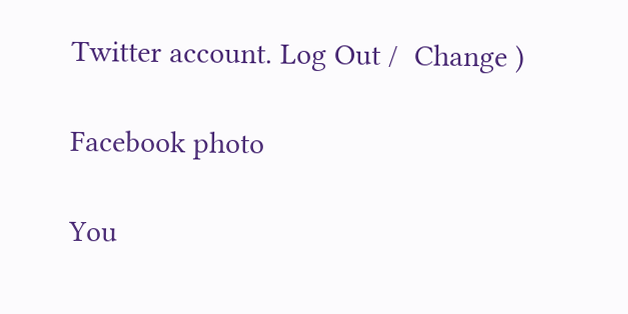Twitter account. Log Out /  Change )

Facebook photo

You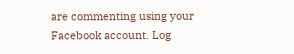are commenting using your Facebook account. Log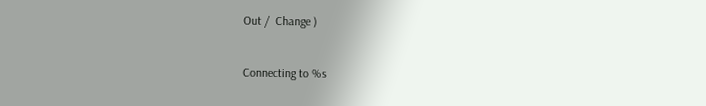Out /  Change )


Connecting to %s